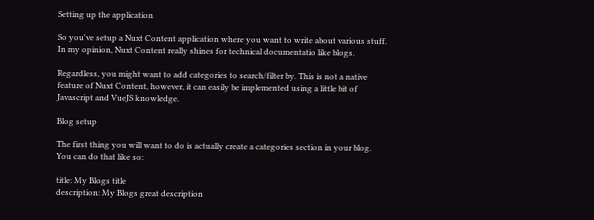Setting up the application

So you've setup a Nuxt Content application where you want to write about various stuff. In my opinion, Nuxt Content really shines for technical documentatio like blogs.

Regardless, you might want to add categories to search/filter by. This is not a native feature of Nuxt Content, however, it can easily be implemented using a little bit of Javascript and VueJS knowledge.

Blog setup

The first thing you will want to do is actually create a categories section in your blog. You can do that like so:

title: My Blogs title
description: My Blogs great description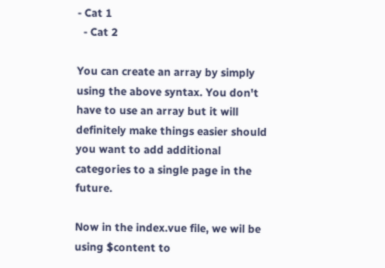- Cat 1
  - Cat 2

You can create an array by simply using the above syntax. You don't have to use an array but it will definitely make things easier should you want to add additional categories to a single page in the future.

Now in the index.vue file, we wil be using $content to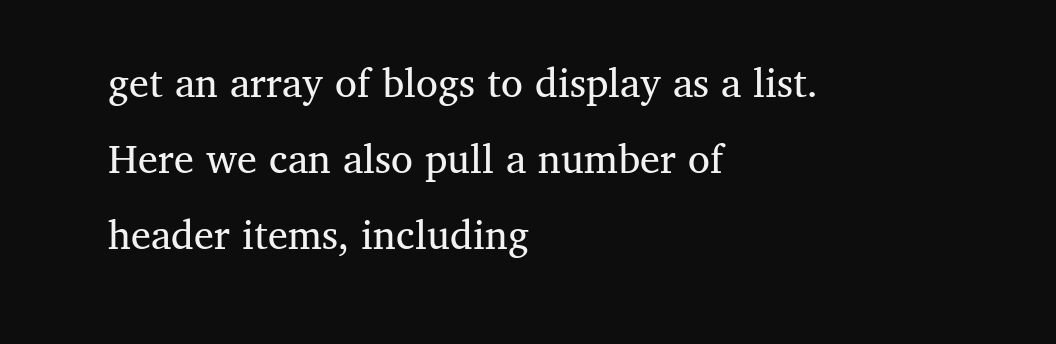get an array of blogs to display as a list. Here we can also pull a number of header items, including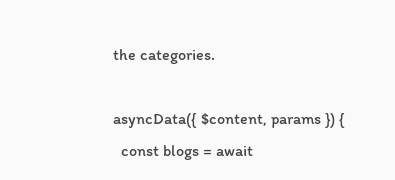the categories.

asyncData({ $content, params }) {
  const blogs = await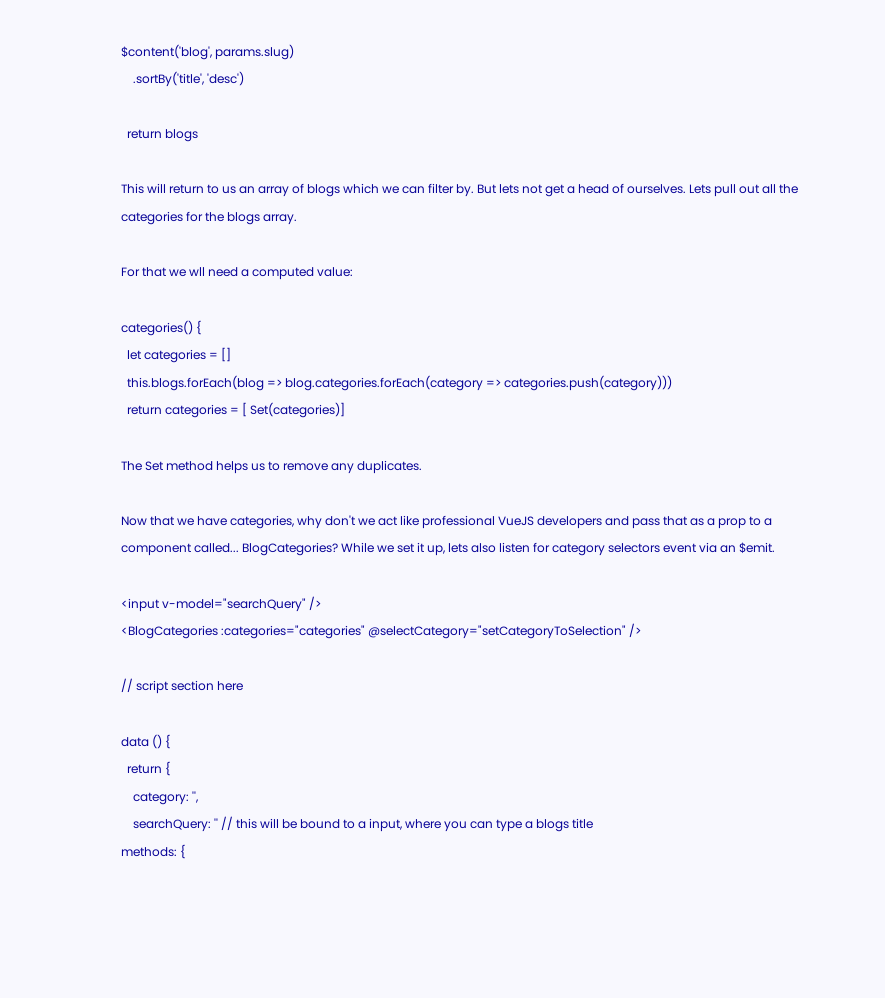$content('blog', params.slug)
    .sortBy('title', 'desc')

  return blogs

This will return to us an array of blogs which we can filter by. But lets not get a head of ourselves. Lets pull out all the categories for the blogs array.

For that we wll need a computed value:

categories() {
  let categories = []
  this.blogs.forEach(blog => blog.categories.forEach(category => categories.push(category)))
  return categories = [ Set(categories)]

The Set method helps us to remove any duplicates.

Now that we have categories, why don't we act like professional VueJS developers and pass that as a prop to a component called... BlogCategories? While we set it up, lets also listen for category selectors event via an $emit.

<input v-model="searchQuery" />
<BlogCategories :categories="categories" @selectCategory="setCategoryToSelection" />

// script section here

data () {
  return {
    category: '',
    searchQuery: '' // this will be bound to a input, where you can type a blogs title
methods: {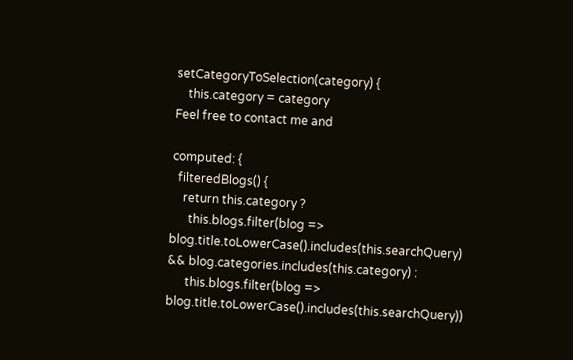setCategoryToSelection(category) {
    this.category = category
Feel free to contact me and

computed: {
  filteredBlogs() {
    return this.category ?
      this.blogs.filter(blog => blog.title.toLowerCase().includes(this.searchQuery) && blog.categories.includes(this.category) :
      this.blogs.filter(blog => blog.title.toLowerCase().includes(this.searchQuery))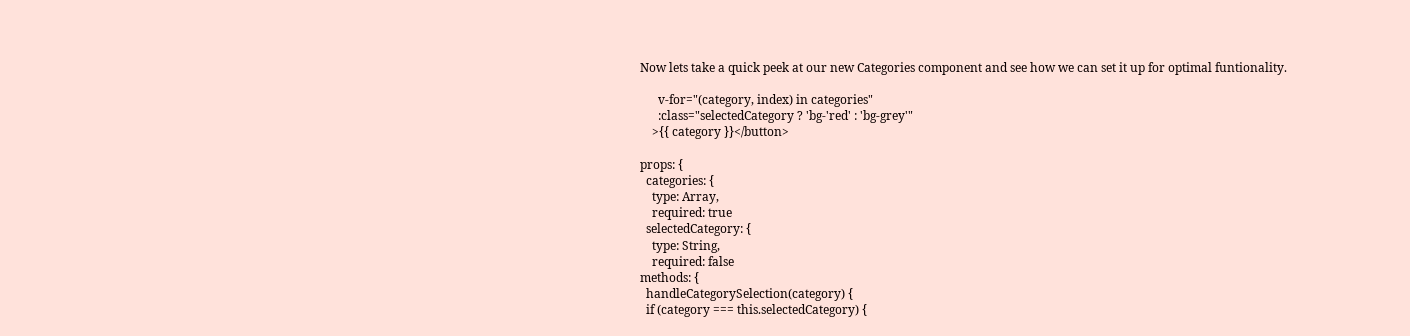Now lets take a quick peek at our new Categories component and see how we can set it up for optimal funtionality.

      v-for="(category, index) in categories"
      :class="selectedCategory ? 'bg-'red' : 'bg-grey'"
    >{{ category }}</button>

props: {
  categories: {
    type: Array,
    required: true
  selectedCategory: {
    type: String,
    required: false
methods: {
  handleCategorySelection(category) {
  if (category === this.selectedCategory) {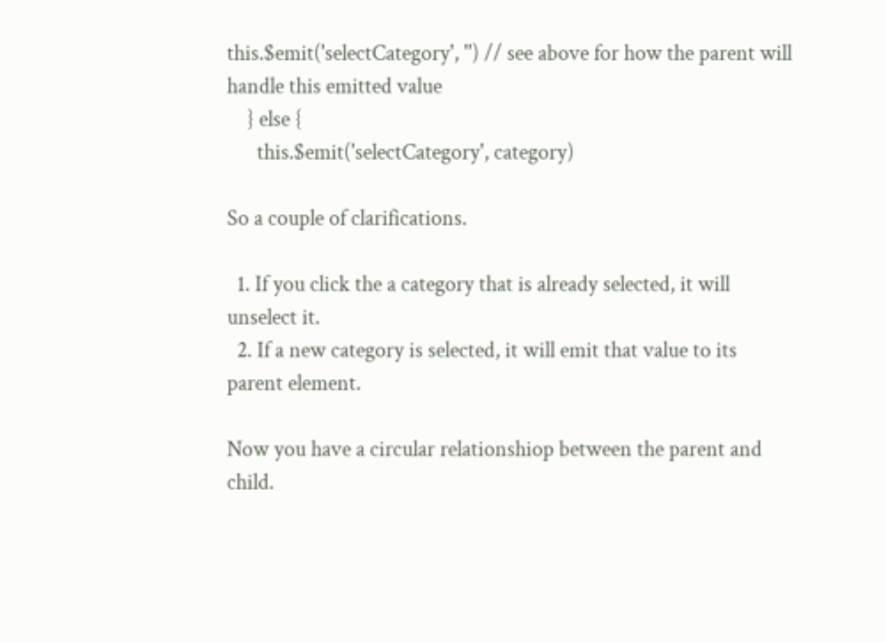this.$emit('selectCategory', '') // see above for how the parent will handle this emitted value
    } else {
      this.$emit('selectCategory', category)

So a couple of clarifications.

  1. If you click the a category that is already selected, it will unselect it.
  2. If a new category is selected, it will emit that value to its parent element.

Now you have a circular relationshiop between the parent and child.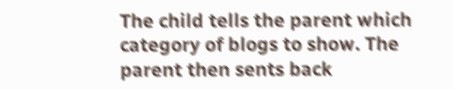The child tells the parent which category of blogs to show. The parent then sents back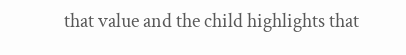that value and the child highlights that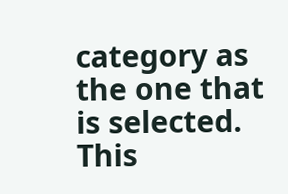category as the one that is selected. This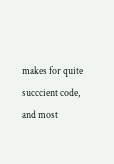makes for quite succcient code, and most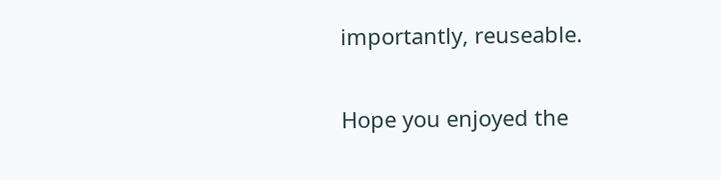importantly, reuseable.

Hope you enjoyed the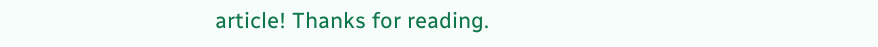article! Thanks for reading.